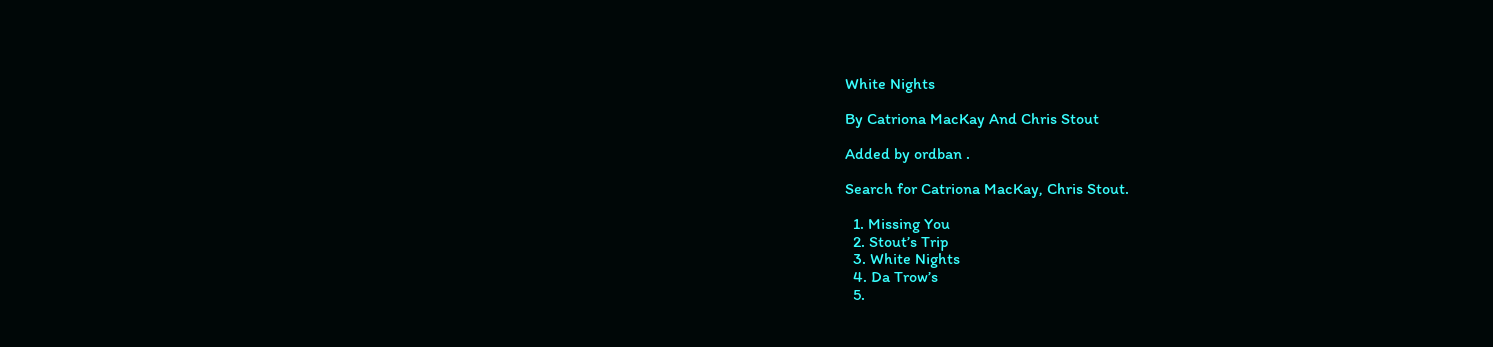White Nights

By Catriona MacKay And Chris Stout

Added by ordban .

Search for Catriona MacKay, Chris Stout.

  1. Missing You
  2. Stout’s Trip
  3. White Nights
  4. Da Trow’s
  5.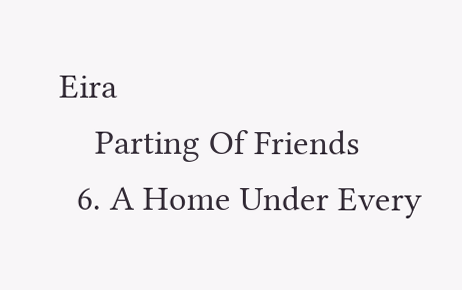Eira
    Parting Of Friends
  6. A Home Under Every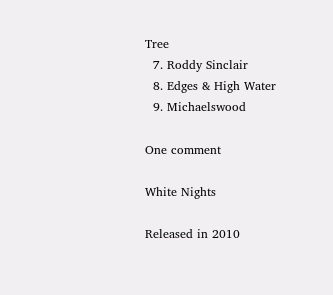Tree
  7. Roddy Sinclair
  8. Edges & High Water
  9. Michaelswood

One comment

White Nights

Released in 2010